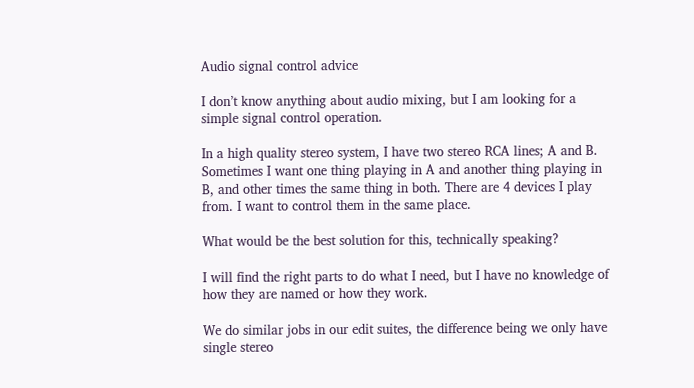Audio signal control advice

I don’t know anything about audio mixing, but I am looking for a simple signal control operation.

In a high quality stereo system, I have two stereo RCA lines; A and B. Sometimes I want one thing playing in A and another thing playing in B, and other times the same thing in both. There are 4 devices I play from. I want to control them in the same place.

What would be the best solution for this, technically speaking?

I will find the right parts to do what I need, but I have no knowledge of how they are named or how they work.

We do similar jobs in our edit suites, the difference being we only have single stereo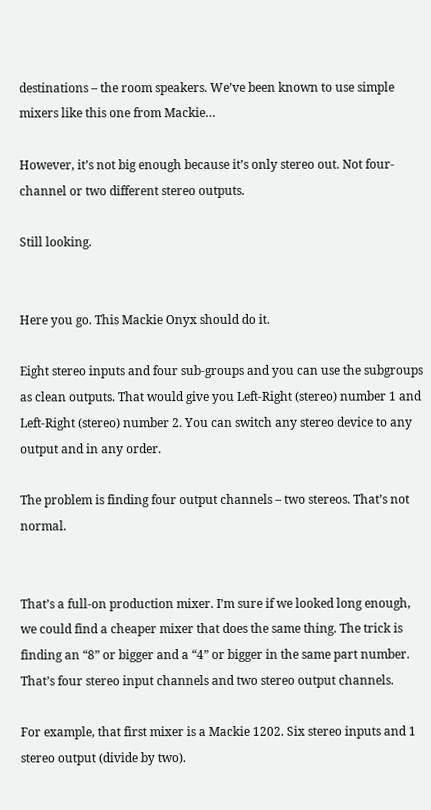destinations – the room speakers. We’ve been known to use simple mixers like this one from Mackie…

However, it’s not big enough because it’s only stereo out. Not four-channel or two different stereo outputs.

Still looking.


Here you go. This Mackie Onyx should do it.

Eight stereo inputs and four sub-groups and you can use the subgroups as clean outputs. That would give you Left-Right (stereo) number 1 and Left-Right (stereo) number 2. You can switch any stereo device to any output and in any order.

The problem is finding four output channels – two stereos. That’s not normal.


That’s a full-on production mixer. I’m sure if we looked long enough, we could find a cheaper mixer that does the same thing. The trick is finding an “8” or bigger and a “4” or bigger in the same part number. That’s four stereo input channels and two stereo output channels.

For example, that first mixer is a Mackie 1202. Six stereo inputs and 1 stereo output (divide by two).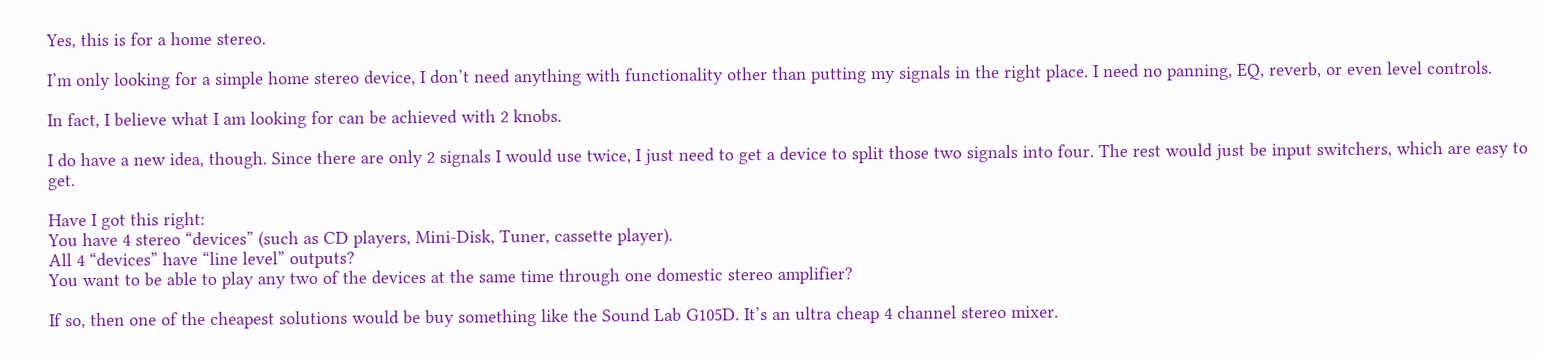Yes, this is for a home stereo.

I’m only looking for a simple home stereo device, I don’t need anything with functionality other than putting my signals in the right place. I need no panning, EQ, reverb, or even level controls.

In fact, I believe what I am looking for can be achieved with 2 knobs.

I do have a new idea, though. Since there are only 2 signals I would use twice, I just need to get a device to split those two signals into four. The rest would just be input switchers, which are easy to get.

Have I got this right:
You have 4 stereo “devices” (such as CD players, Mini-Disk, Tuner, cassette player).
All 4 “devices” have “line level” outputs?
You want to be able to play any two of the devices at the same time through one domestic stereo amplifier?

If so, then one of the cheapest solutions would be buy something like the Sound Lab G105D. It’s an ultra cheap 4 channel stereo mixer.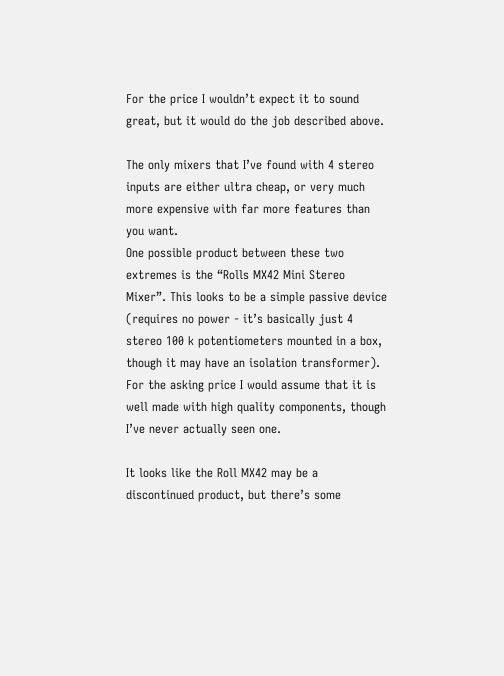For the price I wouldn’t expect it to sound great, but it would do the job described above.

The only mixers that I’ve found with 4 stereo inputs are either ultra cheap, or very much more expensive with far more features than you want.
One possible product between these two extremes is the “Rolls MX42 Mini Stereo Mixer”. This looks to be a simple passive device (requires no power - it’s basically just 4 stereo 100 k potentiometers mounted in a box, though it may have an isolation transformer). For the asking price I would assume that it is well made with high quality components, though I’ve never actually seen one.

It looks like the Roll MX42 may be a discontinued product, but there’s some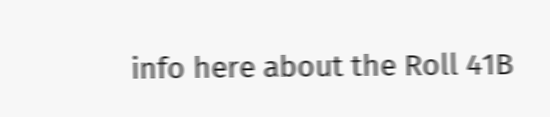info here about the Roll 41B